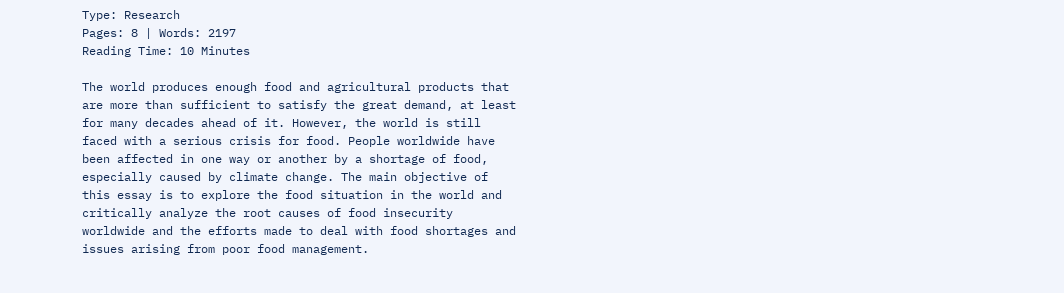Type: Research
Pages: 8 | Words: 2197
Reading Time: 10 Minutes

The world produces enough food and agricultural products that are more than sufficient to satisfy the great demand, at least for many decades ahead of it. However, the world is still faced with a serious crisis for food. People worldwide have been affected in one way or another by a shortage of food, especially caused by climate change. The main objective of this essay is to explore the food situation in the world and critically analyze the root causes of food insecurity worldwide and the efforts made to deal with food shortages and issues arising from poor food management.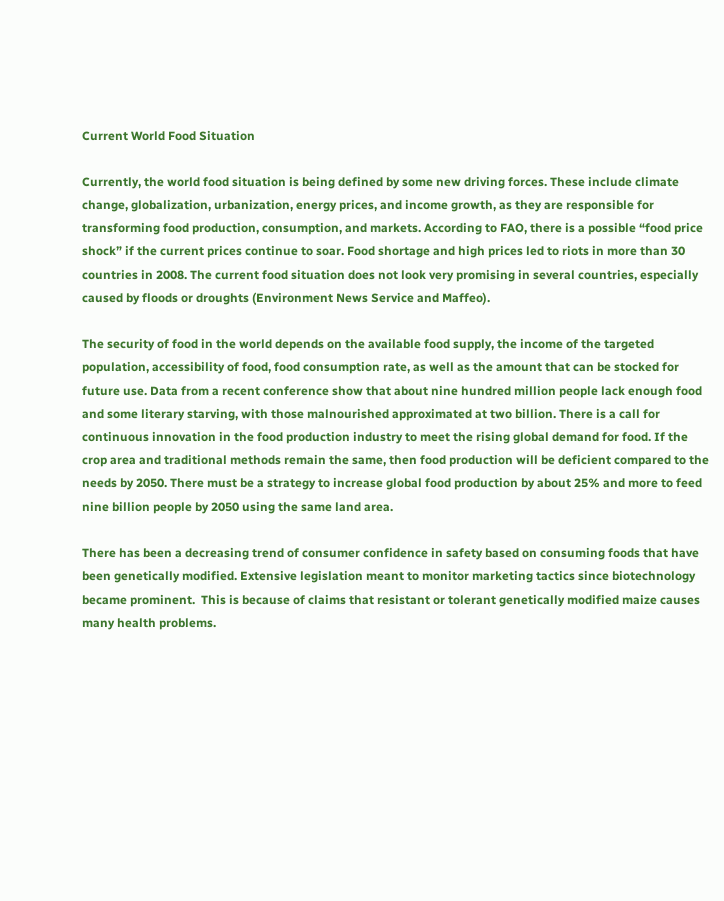Current World Food Situation

Currently, the world food situation is being defined by some new driving forces. These include climate change, globalization, urbanization, energy prices, and income growth, as they are responsible for transforming food production, consumption, and markets. According to FAO, there is a possible “food price shock” if the current prices continue to soar. Food shortage and high prices led to riots in more than 30 countries in 2008. The current food situation does not look very promising in several countries, especially caused by floods or droughts (Environment News Service and Maffeo).

The security of food in the world depends on the available food supply, the income of the targeted population, accessibility of food, food consumption rate, as well as the amount that can be stocked for future use. Data from a recent conference show that about nine hundred million people lack enough food and some literary starving, with those malnourished approximated at two billion. There is a call for continuous innovation in the food production industry to meet the rising global demand for food. If the crop area and traditional methods remain the same, then food production will be deficient compared to the needs by 2050. There must be a strategy to increase global food production by about 25% and more to feed nine billion people by 2050 using the same land area.

There has been a decreasing trend of consumer confidence in safety based on consuming foods that have been genetically modified. Extensive legislation meant to monitor marketing tactics since biotechnology became prominent.  This is because of claims that resistant or tolerant genetically modified maize causes many health problems.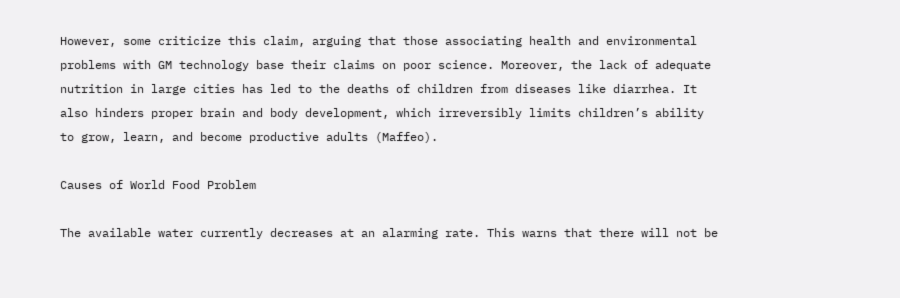However, some criticize this claim, arguing that those associating health and environmental problems with GM technology base their claims on poor science. Moreover, the lack of adequate nutrition in large cities has led to the deaths of children from diseases like diarrhea. It also hinders proper brain and body development, which irreversibly limits children’s ability to grow, learn, and become productive adults (Maffeo).

Causes of World Food Problem

The available water currently decreases at an alarming rate. This warns that there will not be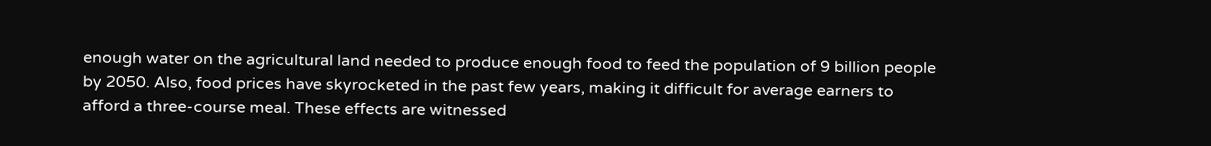enough water on the agricultural land needed to produce enough food to feed the population of 9 billion people by 2050. Also, food prices have skyrocketed in the past few years, making it difficult for average earners to afford a three-course meal. These effects are witnessed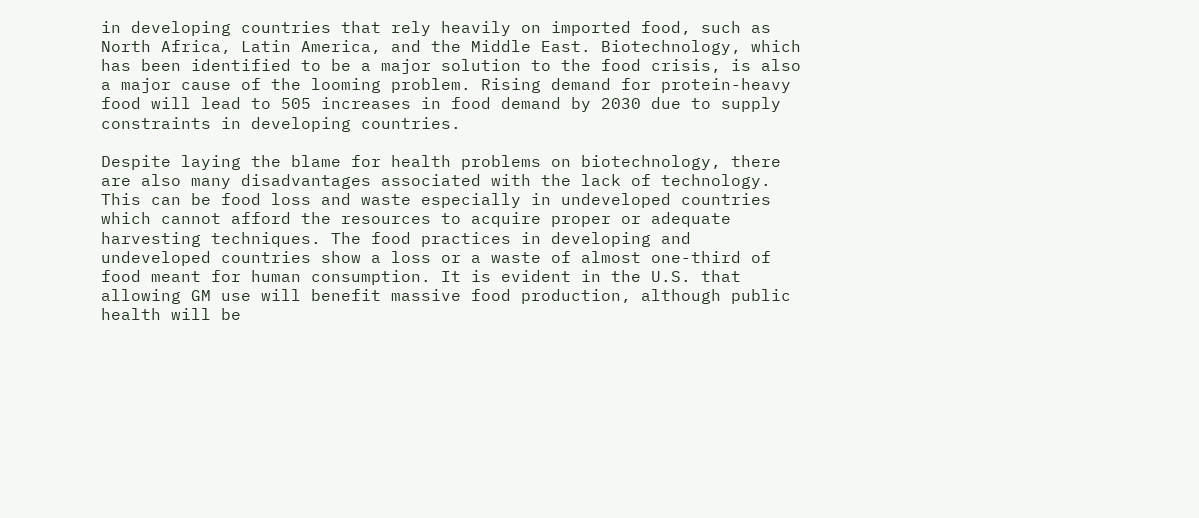in developing countries that rely heavily on imported food, such as North Africa, Latin America, and the Middle East. Biotechnology, which has been identified to be a major solution to the food crisis, is also a major cause of the looming problem. Rising demand for protein-heavy food will lead to 505 increases in food demand by 2030 due to supply constraints in developing countries.

Despite laying the blame for health problems on biotechnology, there are also many disadvantages associated with the lack of technology. This can be food loss and waste especially in undeveloped countries which cannot afford the resources to acquire proper or adequate harvesting techniques. The food practices in developing and undeveloped countries show a loss or a waste of almost one-third of food meant for human consumption. It is evident in the U.S. that allowing GM use will benefit massive food production, although public health will be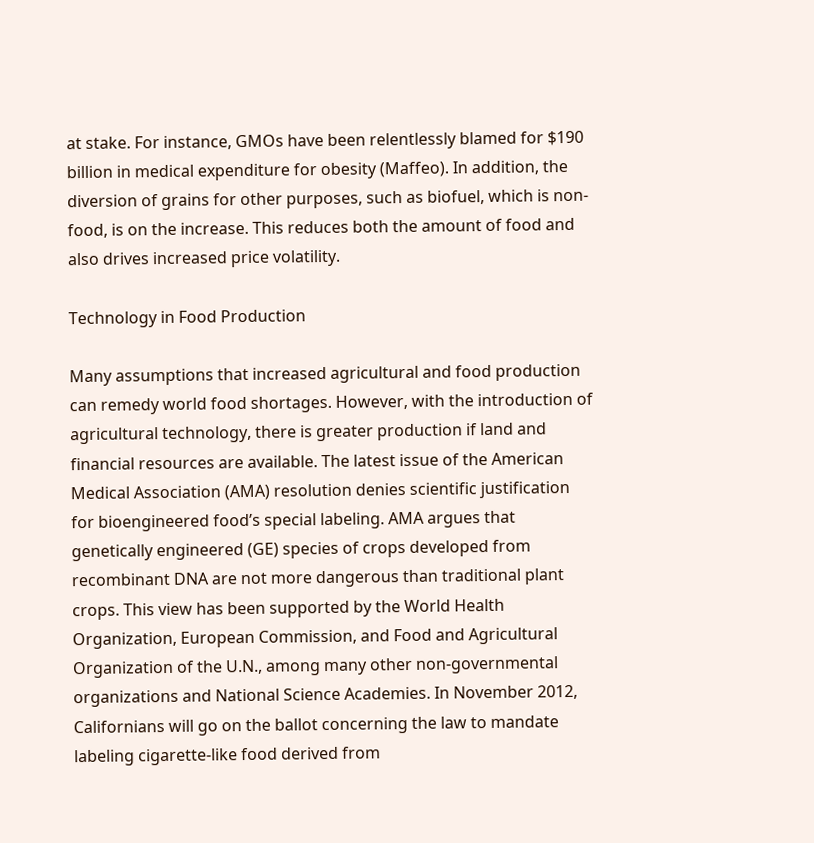at stake. For instance, GMOs have been relentlessly blamed for $190 billion in medical expenditure for obesity (Maffeo). In addition, the diversion of grains for other purposes, such as biofuel, which is non-food, is on the increase. This reduces both the amount of food and also drives increased price volatility.

Technology in Food Production

Many assumptions that increased agricultural and food production can remedy world food shortages. However, with the introduction of agricultural technology, there is greater production if land and financial resources are available. The latest issue of the American Medical Association (AMA) resolution denies scientific justification for bioengineered food’s special labeling. AMA argues that genetically engineered (GE) species of crops developed from recombinant DNA are not more dangerous than traditional plant crops. This view has been supported by the World Health Organization, European Commission, and Food and Agricultural Organization of the U.N., among many other non-governmental organizations and National Science Academies. In November 2012, Californians will go on the ballot concerning the law to mandate labeling cigarette-like food derived from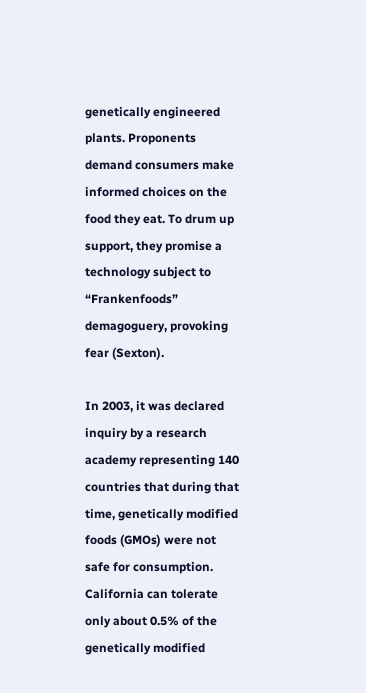genetically engineered plants. Proponents demand consumers make informed choices on the food they eat. To drum up support, they promise a technology subject to “Frankenfoods” demagoguery, provoking fear (Sexton).

In 2003, it was declared inquiry by a research academy representing 140 countries that during that time, genetically modified foods (GMOs) were not safe for consumption. California can tolerate only about 0.5% of the genetically modified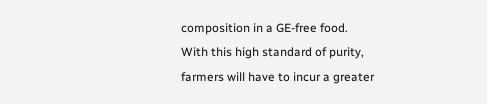composition in a GE-free food. With this high standard of purity, farmers will have to incur a greater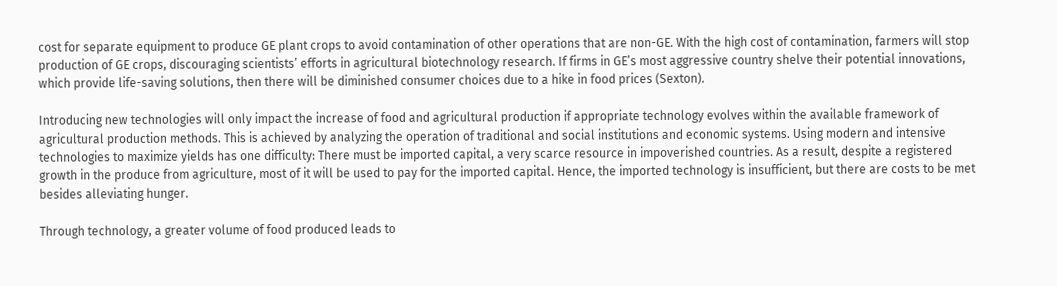cost for separate equipment to produce GE plant crops to avoid contamination of other operations that are non-GE. With the high cost of contamination, farmers will stop production of GE crops, discouraging scientists’ efforts in agricultural biotechnology research. If firms in GE’s most aggressive country shelve their potential innovations, which provide life-saving solutions, then there will be diminished consumer choices due to a hike in food prices (Sexton).

Introducing new technologies will only impact the increase of food and agricultural production if appropriate technology evolves within the available framework of agricultural production methods. This is achieved by analyzing the operation of traditional and social institutions and economic systems. Using modern and intensive technologies to maximize yields has one difficulty: There must be imported capital, a very scarce resource in impoverished countries. As a result, despite a registered growth in the produce from agriculture, most of it will be used to pay for the imported capital. Hence, the imported technology is insufficient, but there are costs to be met besides alleviating hunger.

Through technology, a greater volume of food produced leads to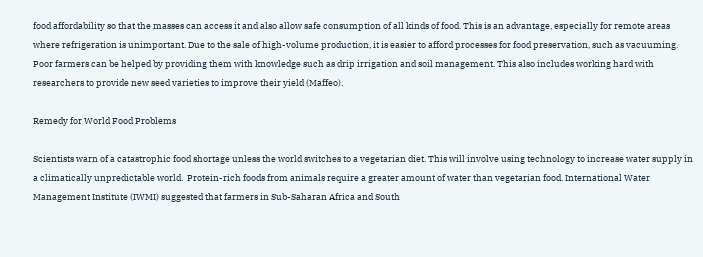food affordability so that the masses can access it and also allow safe consumption of all kinds of food. This is an advantage, especially for remote areas where refrigeration is unimportant. Due to the sale of high-volume production, it is easier to afford processes for food preservation, such as vacuuming. Poor farmers can be helped by providing them with knowledge such as drip irrigation and soil management. This also includes working hard with researchers to provide new seed varieties to improve their yield (Maffeo).

Remedy for World Food Problems

Scientists warn of a catastrophic food shortage unless the world switches to a vegetarian diet. This will involve using technology to increase water supply in a climatically unpredictable world.  Protein-rich foods from animals require a greater amount of water than vegetarian food. International Water Management Institute (IWMI) suggested that farmers in Sub-Saharan Africa and South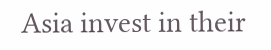Asia invest in their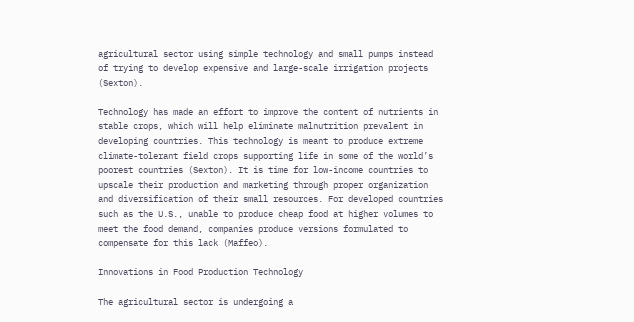agricultural sector using simple technology and small pumps instead of trying to develop expensive and large-scale irrigation projects (Sexton).

Technology has made an effort to improve the content of nutrients in stable crops, which will help eliminate malnutrition prevalent in developing countries. This technology is meant to produce extreme climate-tolerant field crops supporting life in some of the world’s poorest countries (Sexton). It is time for low-income countries to upscale their production and marketing through proper organization and diversification of their small resources. For developed countries such as the U.S., unable to produce cheap food at higher volumes to meet the food demand, companies produce versions formulated to compensate for this lack (Maffeo).

Innovations in Food Production Technology

The agricultural sector is undergoing a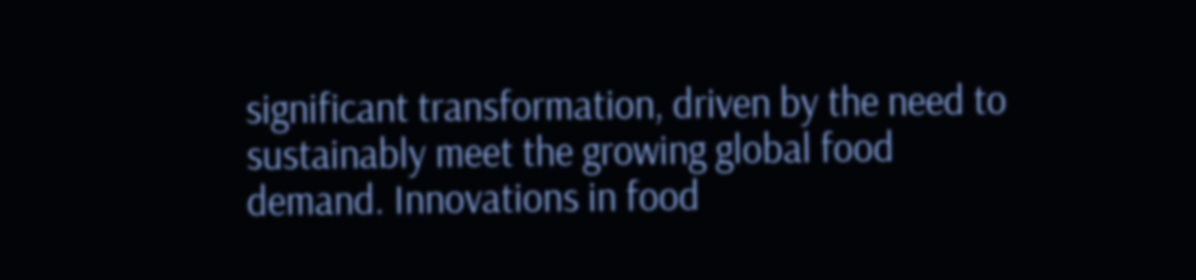significant transformation, driven by the need to sustainably meet the growing global food demand. Innovations in food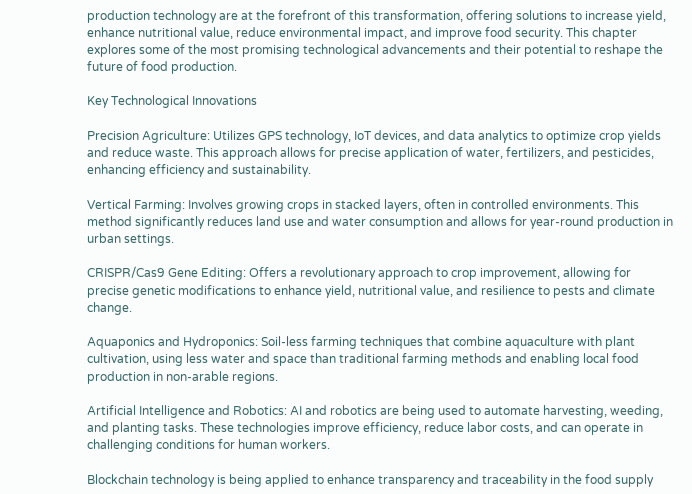production technology are at the forefront of this transformation, offering solutions to increase yield, enhance nutritional value, reduce environmental impact, and improve food security. This chapter explores some of the most promising technological advancements and their potential to reshape the future of food production.

Key Technological Innovations

Precision Agriculture: Utilizes GPS technology, IoT devices, and data analytics to optimize crop yields and reduce waste. This approach allows for precise application of water, fertilizers, and pesticides, enhancing efficiency and sustainability.

Vertical Farming: Involves growing crops in stacked layers, often in controlled environments. This method significantly reduces land use and water consumption and allows for year-round production in urban settings.

CRISPR/Cas9 Gene Editing: Offers a revolutionary approach to crop improvement, allowing for precise genetic modifications to enhance yield, nutritional value, and resilience to pests and climate change.

Aquaponics and Hydroponics: Soil-less farming techniques that combine aquaculture with plant cultivation, using less water and space than traditional farming methods and enabling local food production in non-arable regions.

Artificial Intelligence and Robotics: AI and robotics are being used to automate harvesting, weeding, and planting tasks. These technologies improve efficiency, reduce labor costs, and can operate in challenging conditions for human workers.

Blockchain technology is being applied to enhance transparency and traceability in the food supply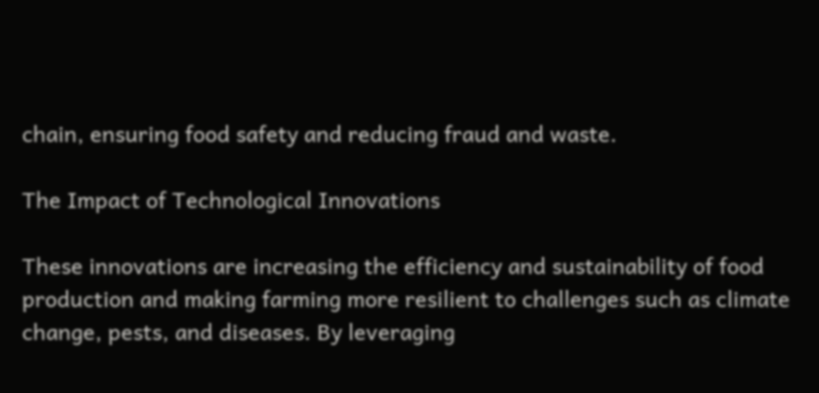chain, ensuring food safety and reducing fraud and waste.

The Impact of Technological Innovations

These innovations are increasing the efficiency and sustainability of food production and making farming more resilient to challenges such as climate change, pests, and diseases. By leveraging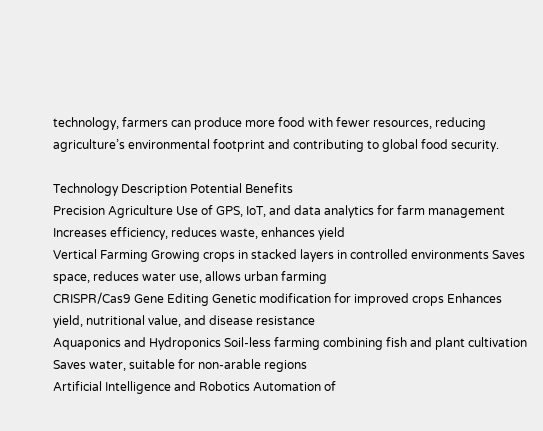technology, farmers can produce more food with fewer resources, reducing agriculture’s environmental footprint and contributing to global food security.

Technology Description Potential Benefits
Precision Agriculture Use of GPS, IoT, and data analytics for farm management Increases efficiency, reduces waste, enhances yield
Vertical Farming Growing crops in stacked layers in controlled environments Saves space, reduces water use, allows urban farming
CRISPR/Cas9 Gene Editing Genetic modification for improved crops Enhances yield, nutritional value, and disease resistance
Aquaponics and Hydroponics Soil-less farming combining fish and plant cultivation Saves water, suitable for non-arable regions
Artificial Intelligence and Robotics Automation of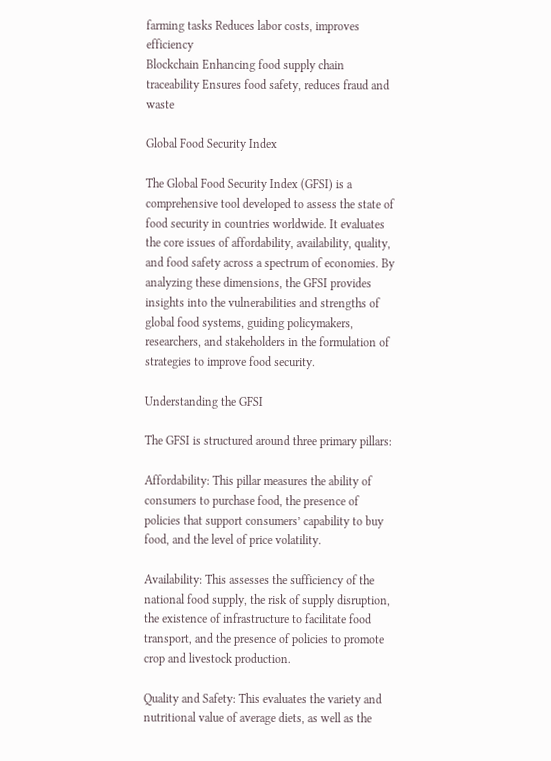farming tasks Reduces labor costs, improves efficiency
Blockchain Enhancing food supply chain traceability Ensures food safety, reduces fraud and waste

Global Food Security Index

The Global Food Security Index (GFSI) is a comprehensive tool developed to assess the state of food security in countries worldwide. It evaluates the core issues of affordability, availability, quality, and food safety across a spectrum of economies. By analyzing these dimensions, the GFSI provides insights into the vulnerabilities and strengths of global food systems, guiding policymakers, researchers, and stakeholders in the formulation of strategies to improve food security.

Understanding the GFSI

The GFSI is structured around three primary pillars:

Affordability: This pillar measures the ability of consumers to purchase food, the presence of policies that support consumers’ capability to buy food, and the level of price volatility.

Availability: This assesses the sufficiency of the national food supply, the risk of supply disruption, the existence of infrastructure to facilitate food transport, and the presence of policies to promote crop and livestock production.

Quality and Safety: This evaluates the variety and nutritional value of average diets, as well as the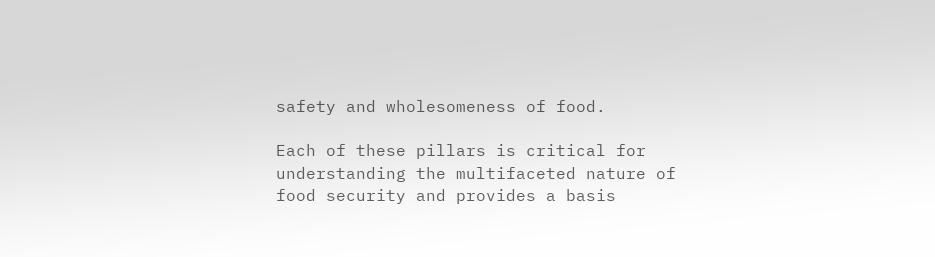safety and wholesomeness of food.

Each of these pillars is critical for understanding the multifaceted nature of food security and provides a basis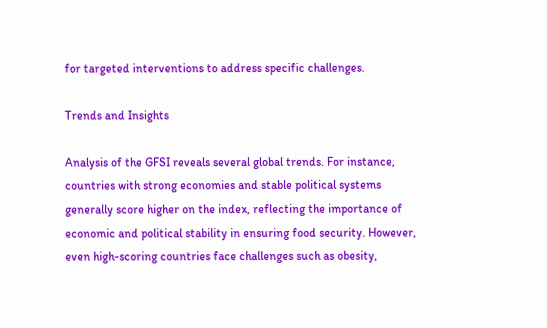for targeted interventions to address specific challenges.

Trends and Insights

Analysis of the GFSI reveals several global trends. For instance, countries with strong economies and stable political systems generally score higher on the index, reflecting the importance of economic and political stability in ensuring food security. However, even high-scoring countries face challenges such as obesity,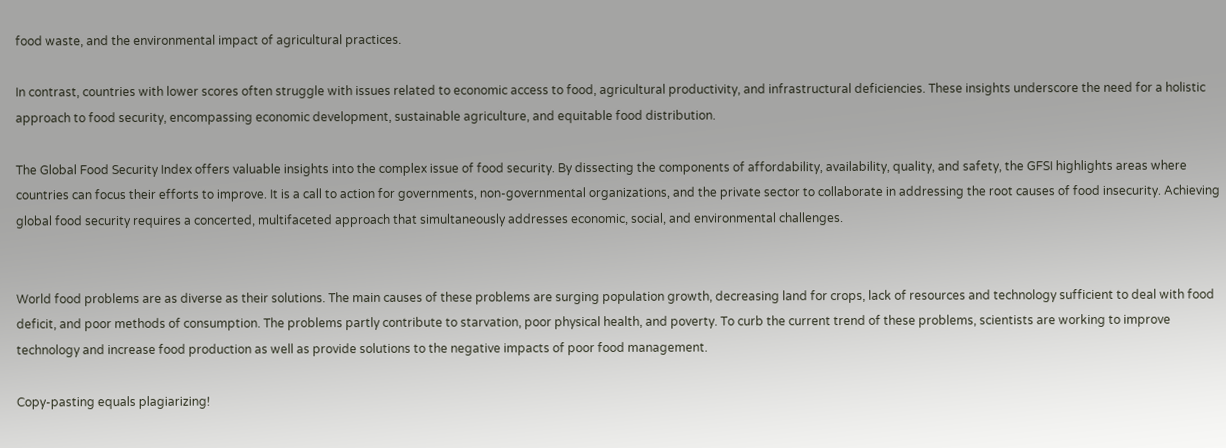food waste, and the environmental impact of agricultural practices.

In contrast, countries with lower scores often struggle with issues related to economic access to food, agricultural productivity, and infrastructural deficiencies. These insights underscore the need for a holistic approach to food security, encompassing economic development, sustainable agriculture, and equitable food distribution.

The Global Food Security Index offers valuable insights into the complex issue of food security. By dissecting the components of affordability, availability, quality, and safety, the GFSI highlights areas where countries can focus their efforts to improve. It is a call to action for governments, non-governmental organizations, and the private sector to collaborate in addressing the root causes of food insecurity. Achieving global food security requires a concerted, multifaceted approach that simultaneously addresses economic, social, and environmental challenges.


World food problems are as diverse as their solutions. The main causes of these problems are surging population growth, decreasing land for crops, lack of resources and technology sufficient to deal with food deficit, and poor methods of consumption. The problems partly contribute to starvation, poor physical health, and poverty. To curb the current trend of these problems, scientists are working to improve technology and increase food production as well as provide solutions to the negative impacts of poor food management.

Copy-pasting equals plagiarizing!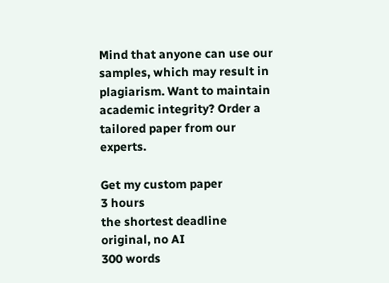Mind that anyone can use our samples, which may result in plagiarism. Want to maintain academic integrity? Order a tailored paper from our experts.

Get my custom paper
3 hours
the shortest deadline
original, no AI
300 words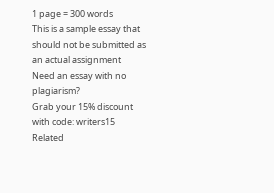1 page = 300 words
This is a sample essay that should not be submitted as an actual assignment
Need an essay with no plagiarism?
Grab your 15% discount
with code: writers15
Related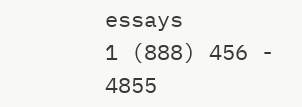essays
1 (888) 456 - 4855